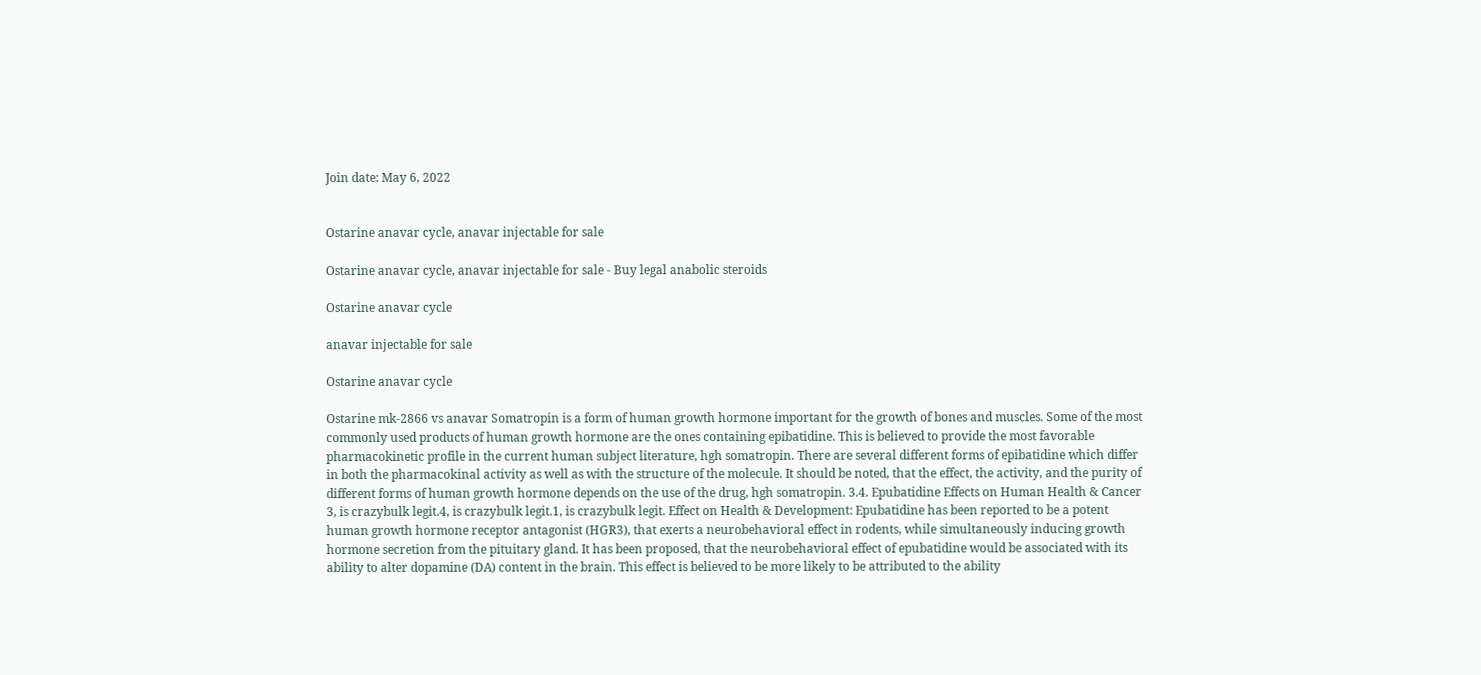Join date: May 6, 2022


Ostarine anavar cycle, anavar injectable for sale

Ostarine anavar cycle, anavar injectable for sale - Buy legal anabolic steroids

Ostarine anavar cycle

anavar injectable for sale

Ostarine anavar cycle

Ostarine mk-2866 vs anavar Somatropin is a form of human growth hormone important for the growth of bones and muscles. Some of the most commonly used products of human growth hormone are the ones containing epibatidine. This is believed to provide the most favorable pharmacokinetic profile in the current human subject literature, hgh somatropin. There are several different forms of epibatidine which differ in both the pharmacokinal activity as well as with the structure of the molecule. It should be noted, that the effect, the activity, and the purity of different forms of human growth hormone depends on the use of the drug, hgh somatropin. 3.4. Epubatidine Effects on Human Health & Cancer 3, is crazybulk legit.4, is crazybulk legit.1, is crazybulk legit. Effect on Health & Development: Epubatidine has been reported to be a potent human growth hormone receptor antagonist (HGR3), that exerts a neurobehavioral effect in rodents, while simultaneously inducing growth hormone secretion from the pituitary gland. It has been proposed, that the neurobehavioral effect of epubatidine would be associated with its ability to alter dopamine (DA) content in the brain. This effect is believed to be more likely to be attributed to the ability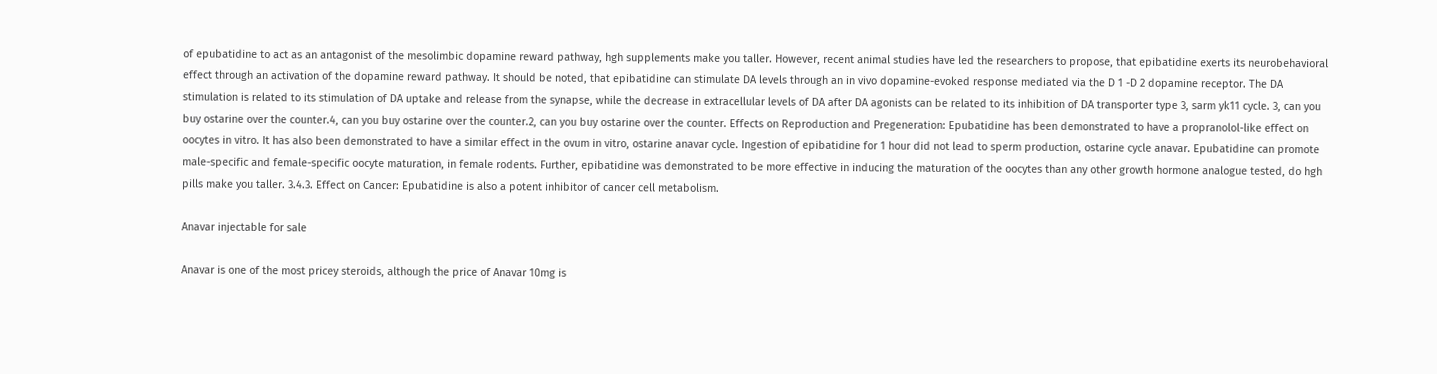of epubatidine to act as an antagonist of the mesolimbic dopamine reward pathway, hgh supplements make you taller. However, recent animal studies have led the researchers to propose, that epibatidine exerts its neurobehavioral effect through an activation of the dopamine reward pathway. It should be noted, that epibatidine can stimulate DA levels through an in vivo dopamine-evoked response mediated via the D 1 -D 2 dopamine receptor. The DA stimulation is related to its stimulation of DA uptake and release from the synapse, while the decrease in extracellular levels of DA after DA agonists can be related to its inhibition of DA transporter type 3, sarm yk11 cycle. 3, can you buy ostarine over the counter.4, can you buy ostarine over the counter.2, can you buy ostarine over the counter. Effects on Reproduction and Pregeneration: Epubatidine has been demonstrated to have a propranolol-like effect on oocytes in vitro. It has also been demonstrated to have a similar effect in the ovum in vitro, ostarine anavar cycle. Ingestion of epibatidine for 1 hour did not lead to sperm production, ostarine cycle anavar. Epubatidine can promote male-specific and female-specific oocyte maturation, in female rodents. Further, epibatidine was demonstrated to be more effective in inducing the maturation of the oocytes than any other growth hormone analogue tested, do hgh pills make you taller. 3.4.3. Effect on Cancer: Epubatidine is also a potent inhibitor of cancer cell metabolism.

Anavar injectable for sale

Anavar is one of the most pricey steroids, although the price of Anavar 10mg is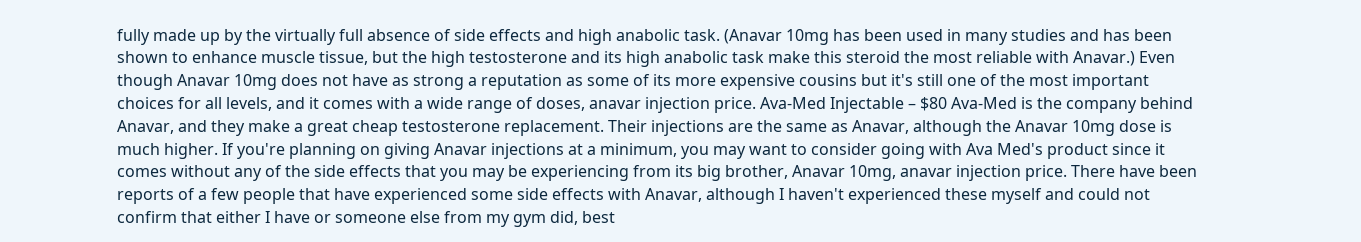fully made up by the virtually full absence of side effects and high anabolic task. (Anavar 10mg has been used in many studies and has been shown to enhance muscle tissue, but the high testosterone and its high anabolic task make this steroid the most reliable with Anavar.) Even though Anavar 10mg does not have as strong a reputation as some of its more expensive cousins but it's still one of the most important choices for all levels, and it comes with a wide range of doses, anavar injection price. Ava-Med Injectable – $80 Ava-Med is the company behind Anavar, and they make a great cheap testosterone replacement. Their injections are the same as Anavar, although the Anavar 10mg dose is much higher. If you're planning on giving Anavar injections at a minimum, you may want to consider going with Ava Med's product since it comes without any of the side effects that you may be experiencing from its big brother, Anavar 10mg, anavar injection price. There have been reports of a few people that have experienced some side effects with Anavar, although I haven't experienced these myself and could not confirm that either I have or someone else from my gym did, best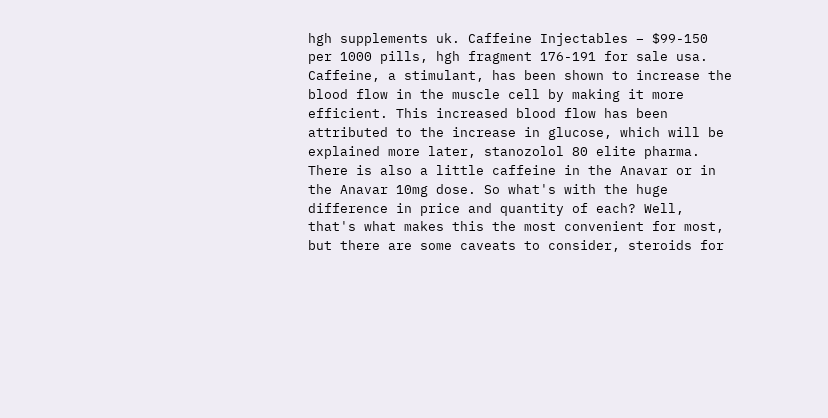hgh supplements uk. Caffeine Injectables – $99-150 per 1000 pills, hgh fragment 176-191 for sale usa. Caffeine, a stimulant, has been shown to increase the blood flow in the muscle cell by making it more efficient. This increased blood flow has been attributed to the increase in glucose, which will be explained more later, stanozolol 80 elite pharma. There is also a little caffeine in the Anavar or in the Anavar 10mg dose. So what's with the huge difference in price and quantity of each? Well, that's what makes this the most convenient for most, but there are some caveats to consider, steroids for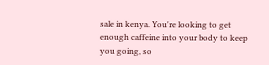sale in kenya. You're looking to get enough caffeine into your body to keep you going, so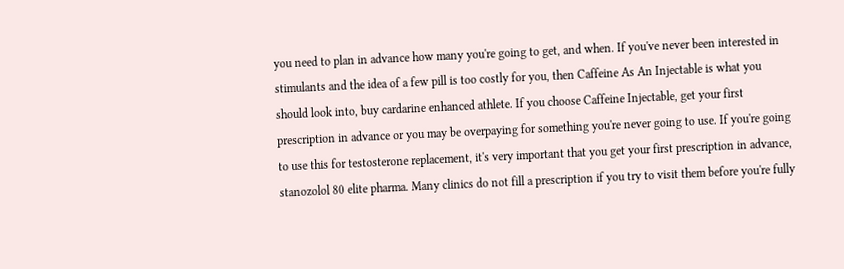you need to plan in advance how many you're going to get, and when. If you've never been interested in stimulants and the idea of a few pill is too costly for you, then Caffeine As An Injectable is what you should look into, buy cardarine enhanced athlete. If you choose Caffeine Injectable, get your first prescription in advance or you may be overpaying for something you're never going to use. If you're going to use this for testosterone replacement, it's very important that you get your first prescription in advance, stanozolol 80 elite pharma. Many clinics do not fill a prescription if you try to visit them before you're fully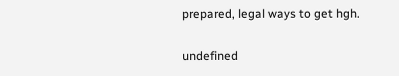prepared, legal ways to get hgh.

undefined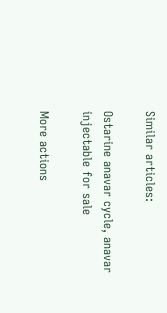Similar articles:

Ostarine anavar cycle, anavar injectable for sale

More actions